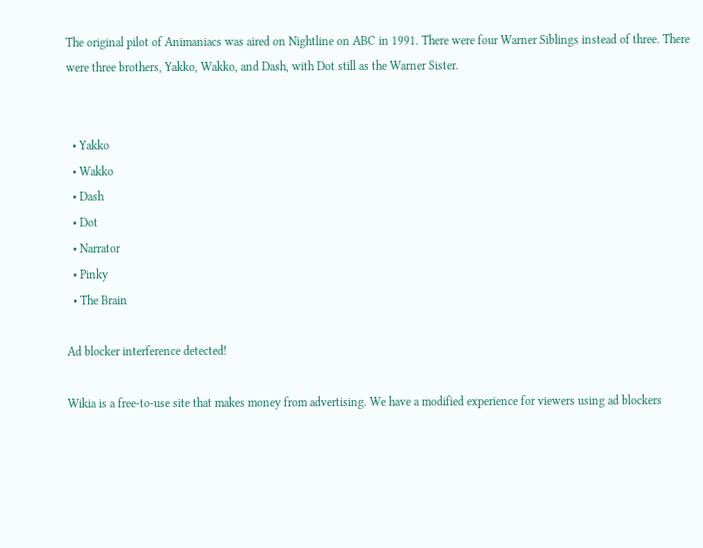The original pilot of Animaniacs was aired on Nightline on ABC in 1991. There were four Warner Siblings instead of three. There were three brothers, Yakko, Wakko, and Dash, with Dot still as the Warner Sister.


  • Yakko
  • Wakko
  • Dash
  • Dot
  • Narrator
  • Pinky
  • The Brain

Ad blocker interference detected!

Wikia is a free-to-use site that makes money from advertising. We have a modified experience for viewers using ad blockers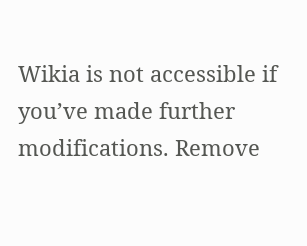Wikia is not accessible if you’ve made further modifications. Remove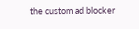the custom ad blocker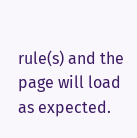rule(s) and the page will load as expected.